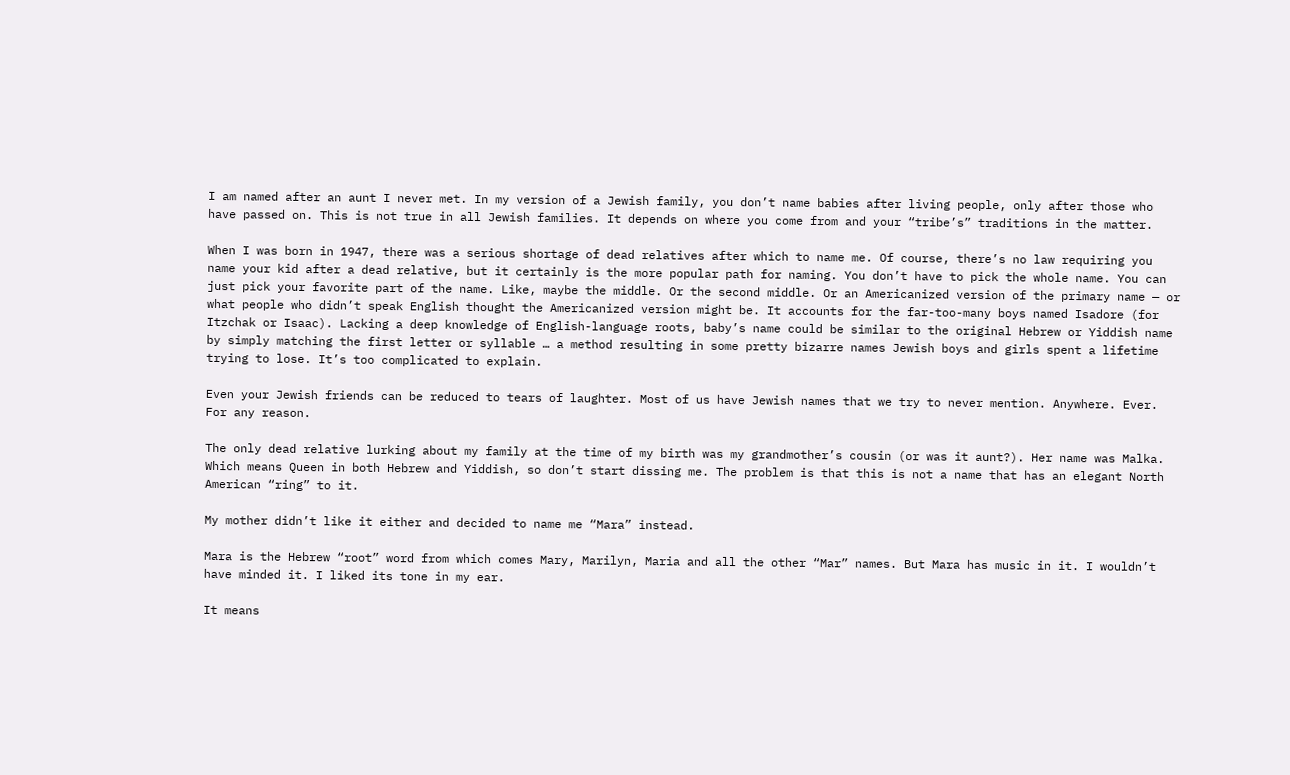I am named after an aunt I never met. In my version of a Jewish family, you don’t name babies after living people, only after those who have passed on. This is not true in all Jewish families. It depends on where you come from and your “tribe’s” traditions in the matter.

When I was born in 1947, there was a serious shortage of dead relatives after which to name me. Of course, there’s no law requiring you name your kid after a dead relative, but it certainly is the more popular path for naming. You don’t have to pick the whole name. You can just pick your favorite part of the name. Like, maybe the middle. Or the second middle. Or an Americanized version of the primary name — or what people who didn’t speak English thought the Americanized version might be. It accounts for the far-too-many boys named Isadore (for Itzchak or Isaac). Lacking a deep knowledge of English-language roots, baby’s name could be similar to the original Hebrew or Yiddish name by simply matching the first letter or syllable … a method resulting in some pretty bizarre names Jewish boys and girls spent a lifetime trying to lose. It’s too complicated to explain.

Even your Jewish friends can be reduced to tears of laughter. Most of us have Jewish names that we try to never mention. Anywhere. Ever. For any reason.

The only dead relative lurking about my family at the time of my birth was my grandmother’s cousin (or was it aunt?). Her name was Malka. Which means Queen in both Hebrew and Yiddish, so don’t start dissing me. The problem is that this is not a name that has an elegant North American “ring” to it.

My mother didn’t like it either and decided to name me “Mara” instead.

Mara is the Hebrew “root” word from which comes Mary, Marilyn, Maria and all the other “Mar” names. But Mara has music in it. I wouldn’t have minded it. I liked its tone in my ear.

It means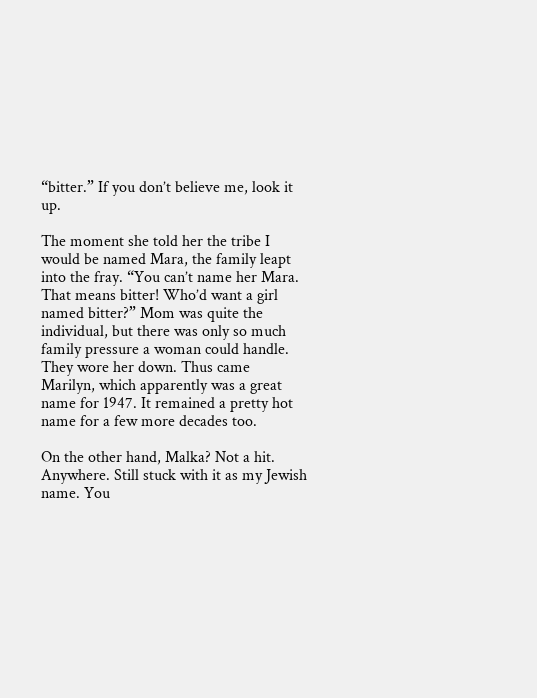“bitter.” If you don’t believe me, look it up.

The moment she told her the tribe I would be named Mara, the family leapt into the fray. “You can’t name her Mara. That means bitter! Who’d want a girl named bitter?” Mom was quite the individual, but there was only so much family pressure a woman could handle. They wore her down. Thus came Marilyn, which apparently was a great name for 1947. It remained a pretty hot name for a few more decades too.

On the other hand, Malka? Not a hit. Anywhere. Still stuck with it as my Jewish name. You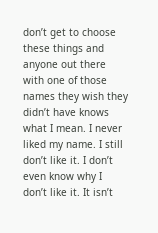don’t get to choose these things and anyone out there with one of those names they wish they didn’t have knows what I mean. I never liked my name. I still don’t like it. I don’t even know why I don’t like it. It isn’t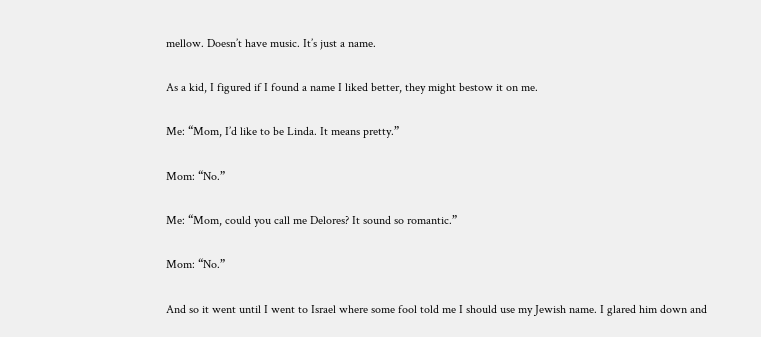mellow. Doesn’t have music. It’s just a name.

As a kid, I figured if I found a name I liked better, they might bestow it on me.

Me: “Mom, I’d like to be Linda. It means pretty.”

Mom: “No.”

Me: “Mom, could you call me Delores? It sound so romantic.”

Mom: “No.”

And so it went until I went to Israel where some fool told me I should use my Jewish name. I glared him down and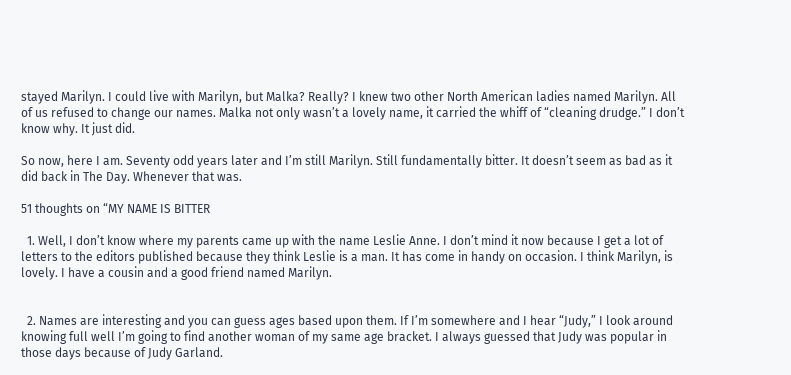stayed Marilyn. I could live with Marilyn, but Malka? Really? I knew two other North American ladies named Marilyn. All of us refused to change our names. Malka not only wasn’t a lovely name, it carried the whiff of “cleaning drudge.” I don’t know why. It just did.

So now, here I am. Seventy odd years later and I’m still Marilyn. Still fundamentally bitter. It doesn’t seem as bad as it did back in The Day. Whenever that was.

51 thoughts on “MY NAME IS BITTER

  1. Well, I don’t know where my parents came up with the name Leslie Anne. I don’t mind it now because I get a lot of letters to the editors published because they think Leslie is a man. It has come in handy on occasion. I think Marilyn, is lovely. I have a cousin and a good friend named Marilyn.


  2. Names are interesting and you can guess ages based upon them. If I’m somewhere and I hear “Judy,” I look around knowing full well I’m going to find another woman of my same age bracket. I always guessed that Judy was popular in those days because of Judy Garland.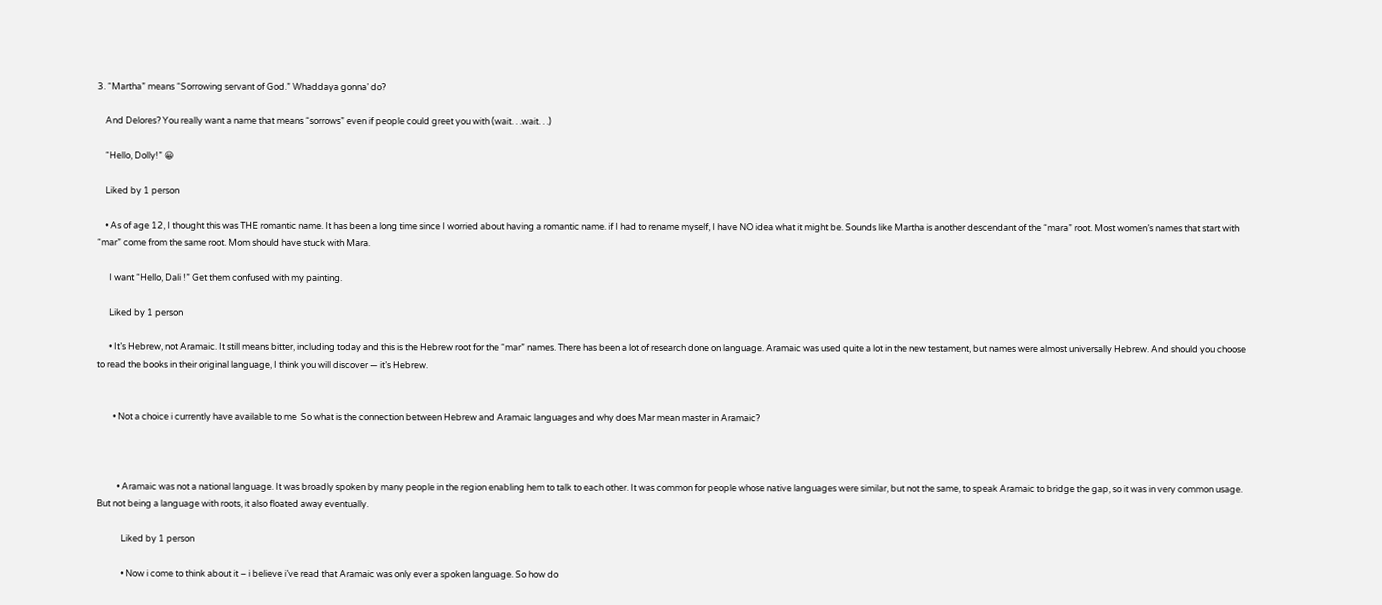3. “Martha” means “Sorrowing servant of God.” Whaddaya gonna’ do?

    And Delores? You really want a name that means “sorrows” even if people could greet you with (wait. . .wait. . .)

    “Hello, Dolly!” 😀

    Liked by 1 person

    • As of age 12, I thought this was THE romantic name. It has been a long time since I worried about having a romantic name. if I had to rename myself, I have NO idea what it might be. Sounds like Martha is another descendant of the “mara” root. Most women’s names that start with “mar” come from the same root. Mom should have stuck with Mara.

      I want “Hello, Dali !” Get them confused with my painting.

      Liked by 1 person

      • It’s Hebrew, not Aramaic. It still means bitter, including today and this is the Hebrew root for the “mar” names. There has been a lot of research done on language. Aramaic was used quite a lot in the new testament, but names were almost universally Hebrew. And should you choose to read the books in their original language, I think you will discover — it’s Hebrew.


        • Not a choice i currently have available to me  So what is the connection between Hebrew and Aramaic languages and why does Mar mean master in Aramaic?



          • Aramaic was not a national language. It was broadly spoken by many people in the region enabling hem to talk to each other. It was common for people whose native languages were similar, but not the same, to speak Aramaic to bridge the gap, so it was in very common usage. But not being a language with roots, it also floated away eventually.

            Liked by 1 person

            • Now i come to think about it – i believe i’ve read that Aramaic was only ever a spoken language. So how do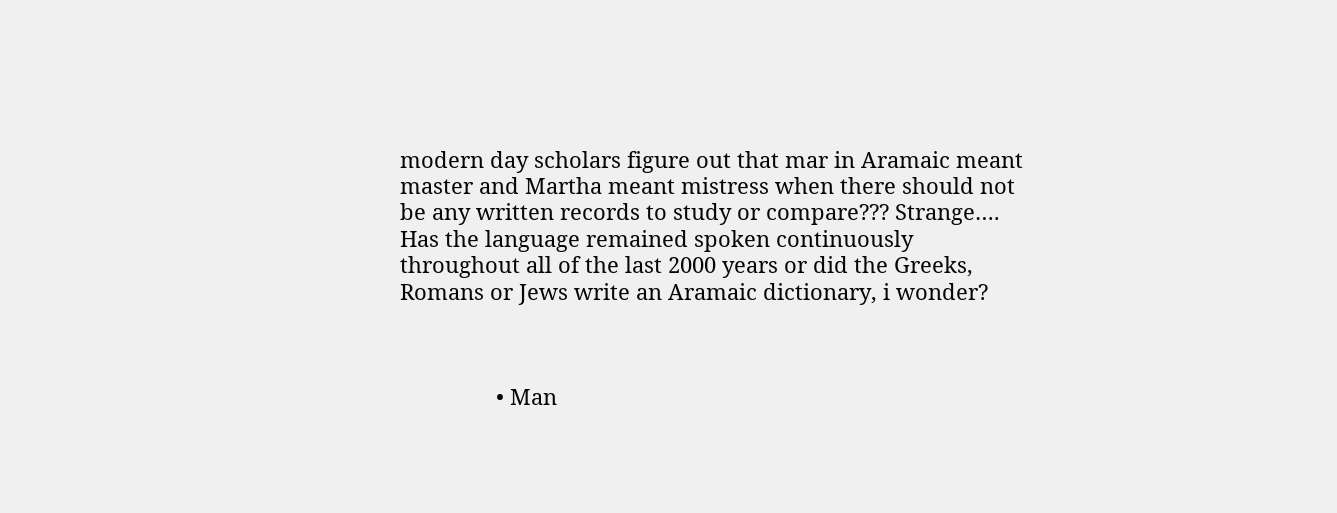modern day scholars figure out that mar in Aramaic meant master and Martha meant mistress when there should not be any written records to study or compare??? Strange…. Has the language remained spoken continuously throughout all of the last 2000 years or did the Greeks, Romans or Jews write an Aramaic dictionary, i wonder?



                • Man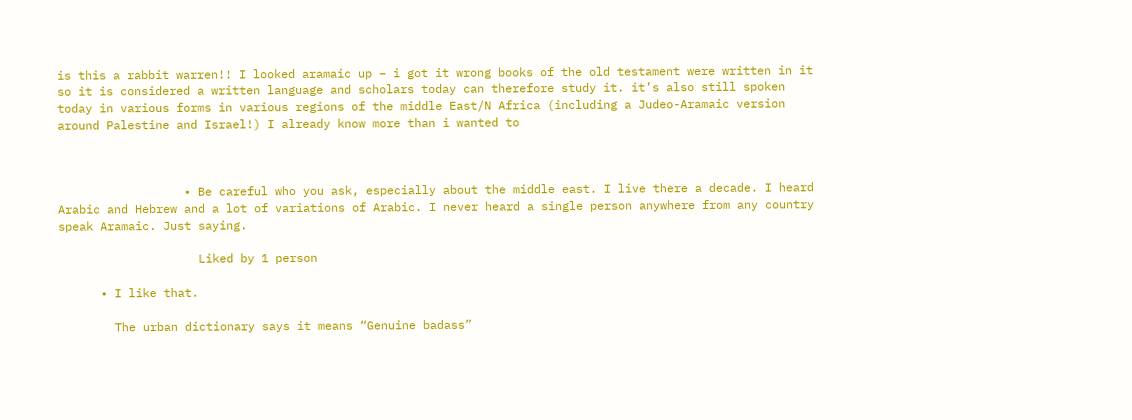is this a rabbit warren!! I looked aramaic up – i got it wrong books of the old testament were written in it so it is considered a written language and scholars today can therefore study it. it’s also still spoken today in various forms in various regions of the middle East/N Africa (including a Judeo-Aramaic version around Palestine and Israel!) I already know more than i wanted to



                  • Be careful who you ask, especially about the middle east. I live there a decade. I heard Arabic and Hebrew and a lot of variations of Arabic. I never heard a single person anywhere from any country speak Aramaic. Just saying.

                    Liked by 1 person

      • I like that.

        The urban dictionary says it means “Genuine badass”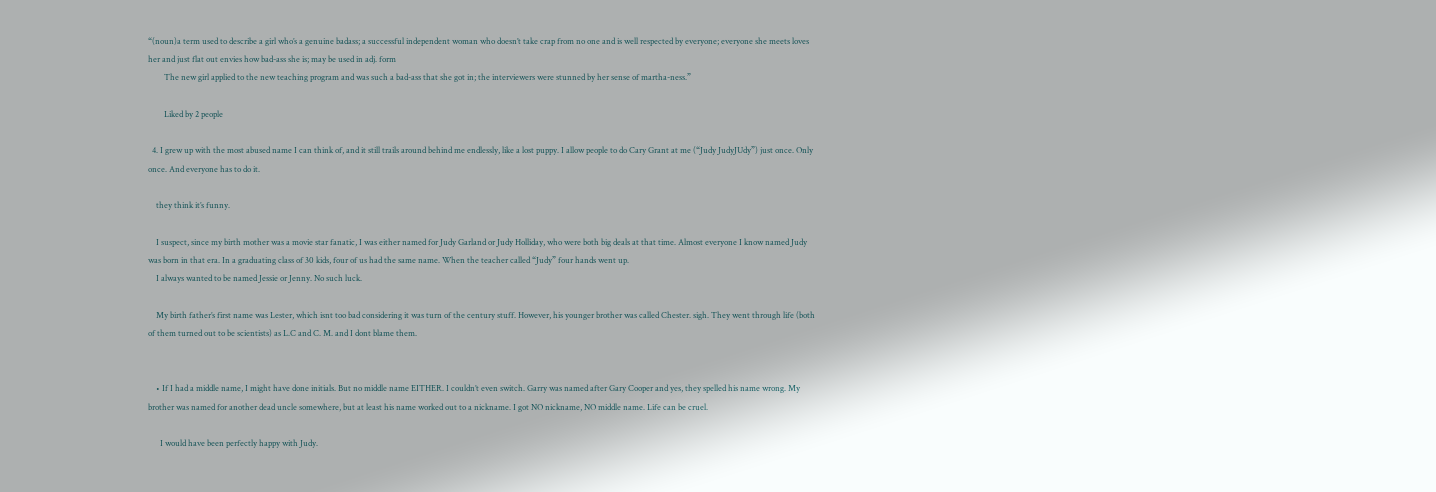“(noun)a term used to describe a girl who’s a genuine badass; a successful independent woman who doesn’t take crap from no one and is well respected by everyone; everyone she meets loves her and just flat out envies how bad-ass she is; may be used in adj. form
        The new girl applied to the new teaching program and was such a bad-ass that she got in; the interviewers were stunned by her sense of martha-ness.”

        Liked by 2 people

  4. I grew up with the most abused name I can think of, and it still trails around behind me endlessly, like a lost puppy. I allow people to do Cary Grant at me (“Judy JudyJUdy”) just once. Only once. And everyone has to do it.

    they think it’s funny.

    I suspect, since my birth mother was a movie star fanatic, I was either named for Judy Garland or Judy Holliday, who were both big deals at that time. Almost everyone I know named Judy was born in that era. In a graduating class of 30 kids, four of us had the same name. When the teacher called “Judy” four hands went up.
    I always wanted to be named Jessie or Jenny. No such luck.

    My birth father’s first name was Lester, which isnt too bad considering it was turn of the century stuff. However, his younger brother was called Chester. sigh. They went through life (both of them turned out to be scientists) as L.C and C. M. and I dont blame them.


    • If I had a middle name, I might have done initials. But no middle name EITHER. I couldn’t even switch. Garry was named after Gary Cooper and yes, they spelled his name wrong. My brother was named for another dead uncle somewhere, but at least his name worked out to a nickname. I got NO nickname, NO middle name. Life can be cruel.

      I would have been perfectly happy with Judy.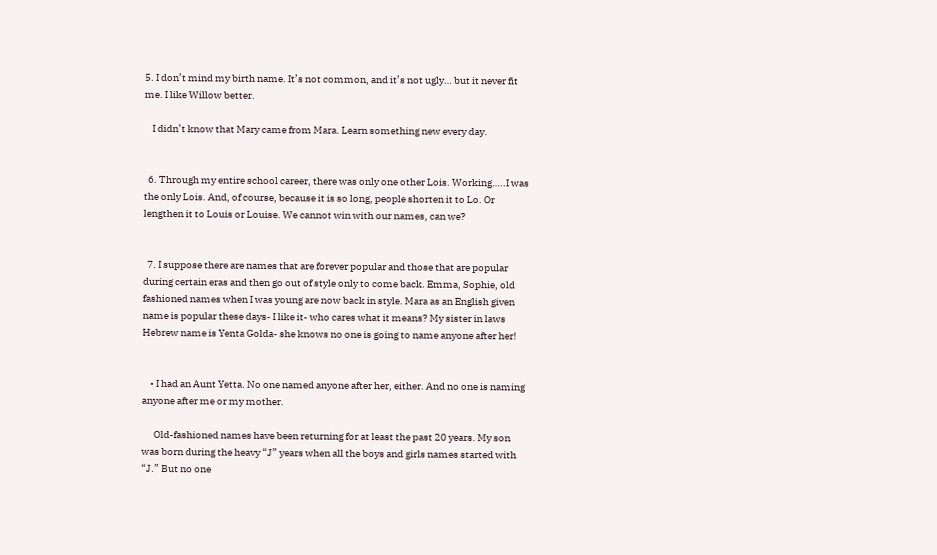5. I don’t mind my birth name. It’s not common, and it’s not ugly… but it never fit me. I like Willow better.

    I didn’t know that Mary came from Mara. Learn something new every day.


  6. Through my entire school career, there was only one other Lois. Working…..I was the only Lois. And, of course, because it is so long, people shorten it to Lo. Or lengthen it to Louis or Louise. We cannot win with our names, can we?


  7. I suppose there are names that are forever popular and those that are popular during certain eras and then go out of style only to come back. Emma, Sophie, old fashioned names when I was young are now back in style. Mara as an English given name is popular these days- I like it- who cares what it means? My sister in laws Hebrew name is Yenta Golda- she knows no one is going to name anyone after her!


    • I had an Aunt Yetta. No one named anyone after her, either. And no one is naming anyone after me or my mother.

      Old-fashioned names have been returning for at least the past 20 years. My son was born during the heavy “J” years when all the boys and girls names started with “J.” But no one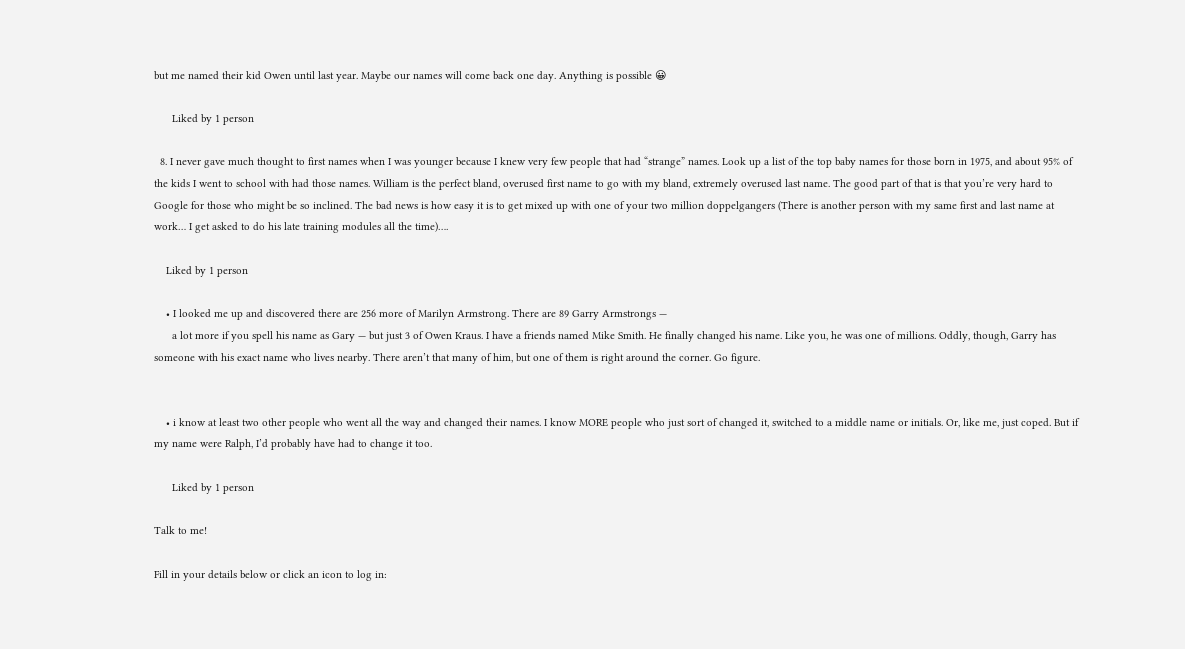but me named their kid Owen until last year. Maybe our names will come back one day. Anything is possible 😀

      Liked by 1 person

  8. I never gave much thought to first names when I was younger because I knew very few people that had “strange” names. Look up a list of the top baby names for those born in 1975, and about 95% of the kids I went to school with had those names. William is the perfect bland, overused first name to go with my bland, extremely overused last name. The good part of that is that you’re very hard to Google for those who might be so inclined. The bad news is how easy it is to get mixed up with one of your two million doppelgangers (There is another person with my same first and last name at work… I get asked to do his late training modules all the time)….

    Liked by 1 person

    • I looked me up and discovered there are 256 more of Marilyn Armstrong. There are 89 Garry Armstrongs —
      a lot more if you spell his name as Gary — but just 3 of Owen Kraus. I have a friends named Mike Smith. He finally changed his name. Like you, he was one of millions. Oddly, though, Garry has someone with his exact name who lives nearby. There aren’t that many of him, but one of them is right around the corner. Go figure.


    • i know at least two other people who went all the way and changed their names. I know MORE people who just sort of changed it, switched to a middle name or initials. Or, like me, just coped. But if my name were Ralph, I’d probably have had to change it too.

      Liked by 1 person

Talk to me!

Fill in your details below or click an icon to log in: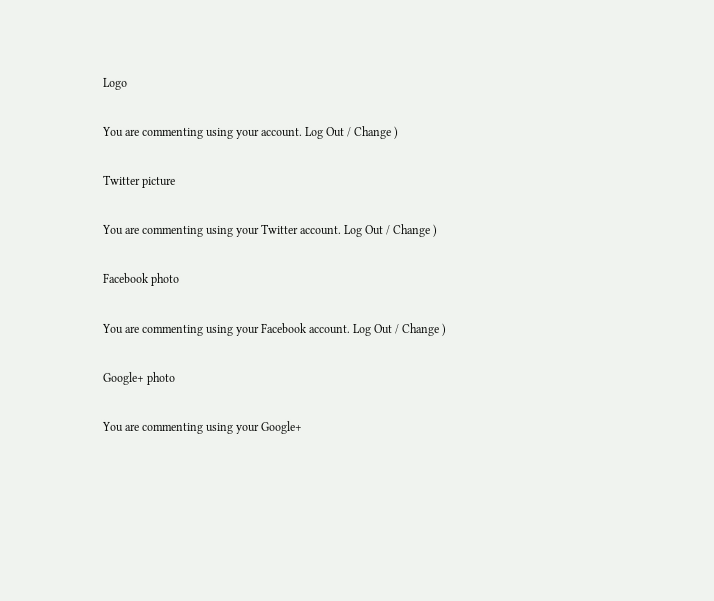Logo

You are commenting using your account. Log Out / Change )

Twitter picture

You are commenting using your Twitter account. Log Out / Change )

Facebook photo

You are commenting using your Facebook account. Log Out / Change )

Google+ photo

You are commenting using your Google+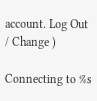account. Log Out / Change )

Connecting to %s